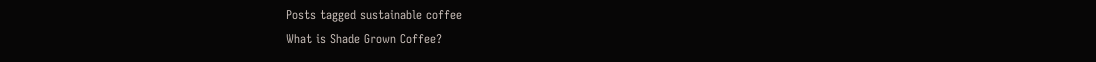Posts tagged sustainable coffee
What is Shade Grown Coffee?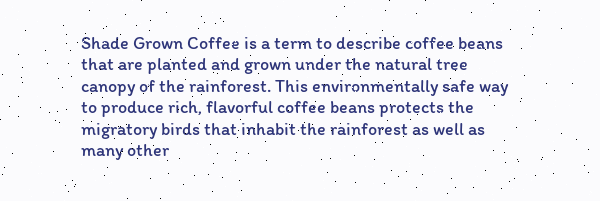Shade Grown Coffee is a term to describe coffee beans that are planted and grown under the natural tree canopy of the rainforest. This environmentally safe way to produce rich, flavorful coffee beans protects the migratory birds that inhabit the rainforest as well as many other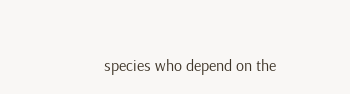species who depend on the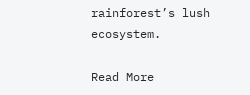rainforest’s lush ecosystem.

Read More